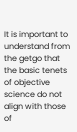It is important to understand from the getgo that the basic tenets of objective science do not align with those of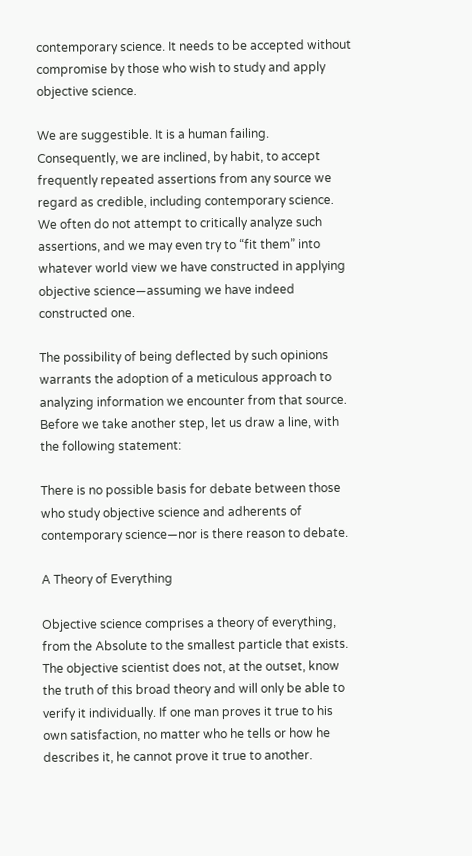contemporary science. It needs to be accepted without compromise by those who wish to study and apply objective science.

We are suggestible. It is a human failing. Consequently, we are inclined, by habit, to accept frequently repeated assertions from any source we regard as credible, including contemporary science. We often do not attempt to critically analyze such assertions, and we may even try to “fit them” into whatever world view we have constructed in applying objective science—assuming we have indeed constructed one.

The possibility of being deflected by such opinions warrants the adoption of a meticulous approach to analyzing information we encounter from that source. Before we take another step, let us draw a line, with the following statement:

There is no possible basis for debate between those who study objective science and adherents of contemporary science—nor is there reason to debate.

A Theory of Everything

Objective science comprises a theory of everything, from the Absolute to the smallest particle that exists. The objective scientist does not, at the outset, know the truth of this broad theory and will only be able to verify it individually. If one man proves it true to his own satisfaction, no matter who he tells or how he describes it, he cannot prove it true to another.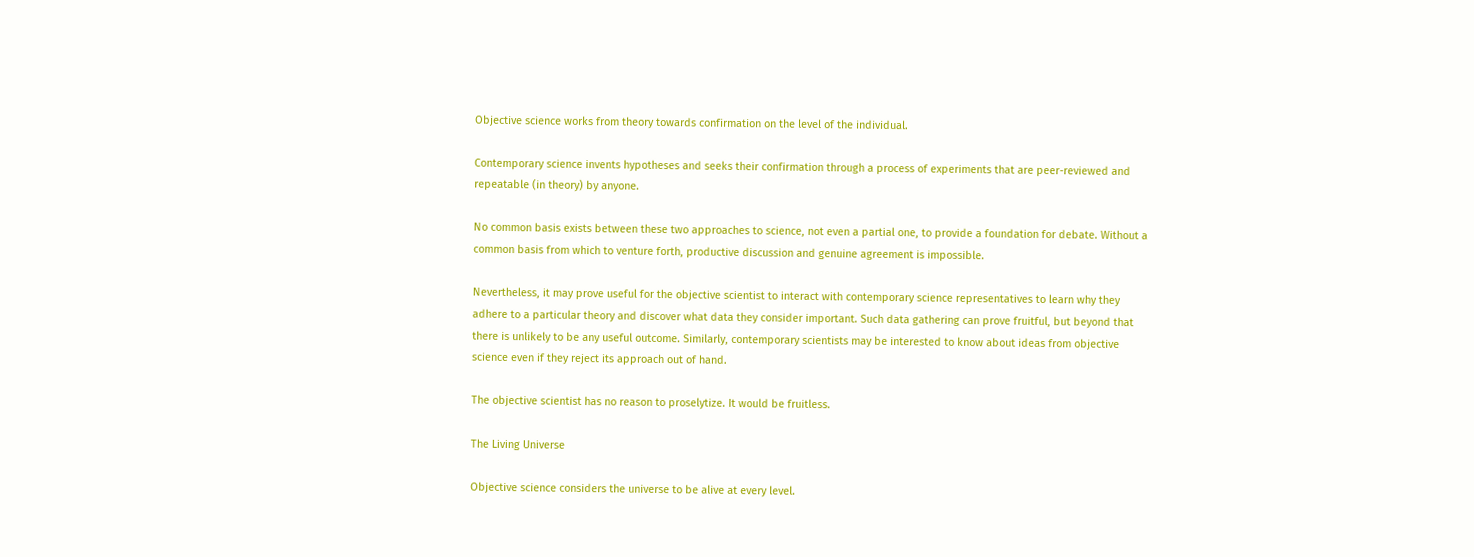Objective science works from theory towards confirmation on the level of the individual.

Contemporary science invents hypotheses and seeks their confirmation through a process of experiments that are peer-reviewed and repeatable (in theory) by anyone.

No common basis exists between these two approaches to science, not even a partial one, to provide a foundation for debate. Without a common basis from which to venture forth, productive discussion and genuine agreement is impossible.

Nevertheless, it may prove useful for the objective scientist to interact with contemporary science representatives to learn why they adhere to a particular theory and discover what data they consider important. Such data gathering can prove fruitful, but beyond that there is unlikely to be any useful outcome. Similarly, contemporary scientists may be interested to know about ideas from objective science even if they reject its approach out of hand.

The objective scientist has no reason to proselytize. It would be fruitless.

The Living Universe

Objective science considers the universe to be alive at every level.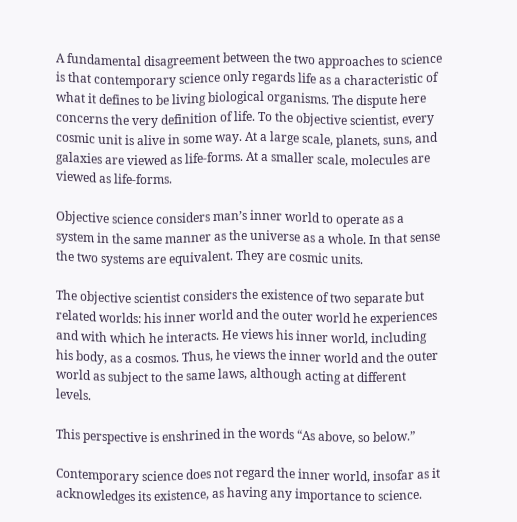A fundamental disagreement between the two approaches to science is that contemporary science only regards life as a characteristic of what it defines to be living biological organisms. The dispute here concerns the very definition of life. To the objective scientist, every cosmic unit is alive in some way. At a large scale, planets, suns, and galaxies are viewed as life-forms. At a smaller scale, molecules are viewed as life-forms.

Objective science considers man’s inner world to operate as a system in the same manner as the universe as a whole. In that sense the two systems are equivalent. They are cosmic units.

The objective scientist considers the existence of two separate but related worlds: his inner world and the outer world he experiences and with which he interacts. He views his inner world, including his body, as a cosmos. Thus, he views the inner world and the outer world as subject to the same laws, although acting at different levels.

This perspective is enshrined in the words “As above, so below.”

Contemporary science does not regard the inner world, insofar as it acknowledges its existence, as having any importance to science.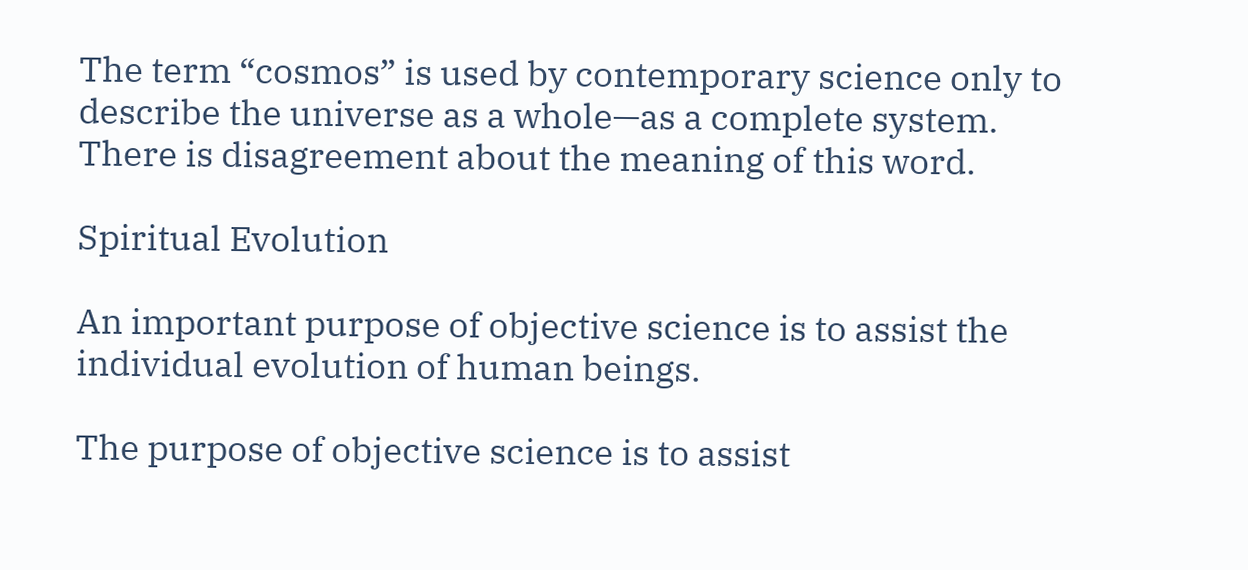The term “cosmos” is used by contemporary science only to describe the universe as a whole—as a complete system. There is disagreement about the meaning of this word.

Spiritual Evolution

An important purpose of objective science is to assist the individual evolution of human beings.

The purpose of objective science is to assist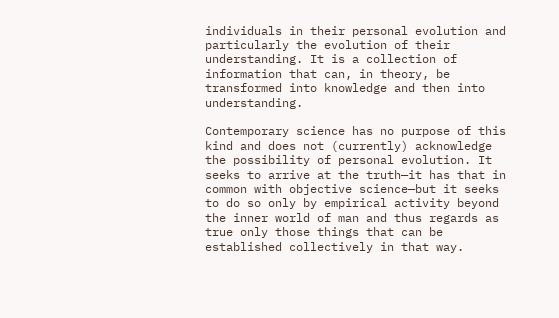individuals in their personal evolution and particularly the evolution of their understanding. It is a collection of information that can, in theory, be transformed into knowledge and then into understanding.

Contemporary science has no purpose of this kind and does not (currently) acknowledge the possibility of personal evolution. It seeks to arrive at the truth—it has that in common with objective science—but it seeks to do so only by empirical activity beyond the inner world of man and thus regards as true only those things that can be established collectively in that way.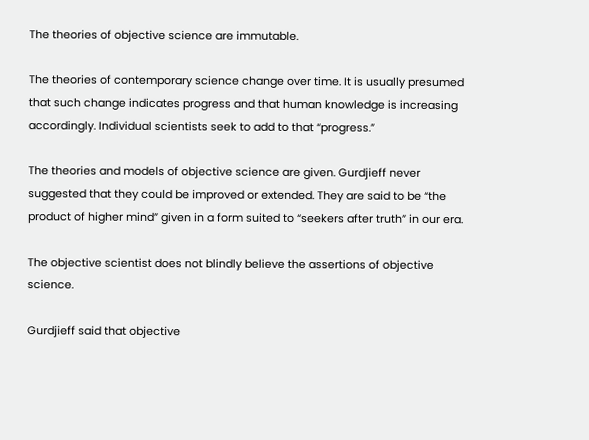The theories of objective science are immutable.

The theories of contemporary science change over time. It is usually presumed that such change indicates progress and that human knowledge is increasing accordingly. Individual scientists seek to add to that “progress.”

The theories and models of objective science are given. Gurdjieff never suggested that they could be improved or extended. They are said to be “the product of higher mind” given in a form suited to “seekers after truth” in our era.

The objective scientist does not blindly believe the assertions of objective science.

Gurdjieff said that objective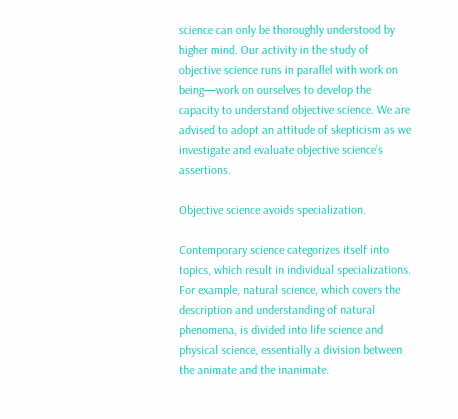science can only be thoroughly understood by higher mind. Our activity in the study of objective science runs in parallel with work on being—work on ourselves to develop the capacity to understand objective science. We are advised to adopt an attitude of skepticism as we investigate and evaluate objective science’s assertions.

Objective science avoids specialization.

Contemporary science categorizes itself into topics, which result in individual specializations. For example, natural science, which covers the description and understanding of natural phenomena, is divided into life science and physical science, essentially a division between the animate and the inanimate.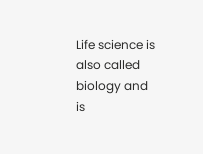Life science is also called biology and is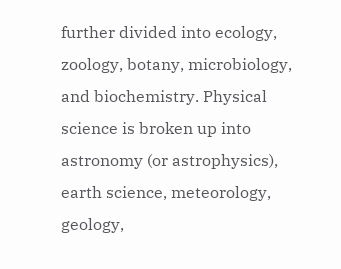further divided into ecology, zoology, botany, microbiology, and biochemistry. Physical science is broken up into astronomy (or astrophysics), earth science, meteorology, geology,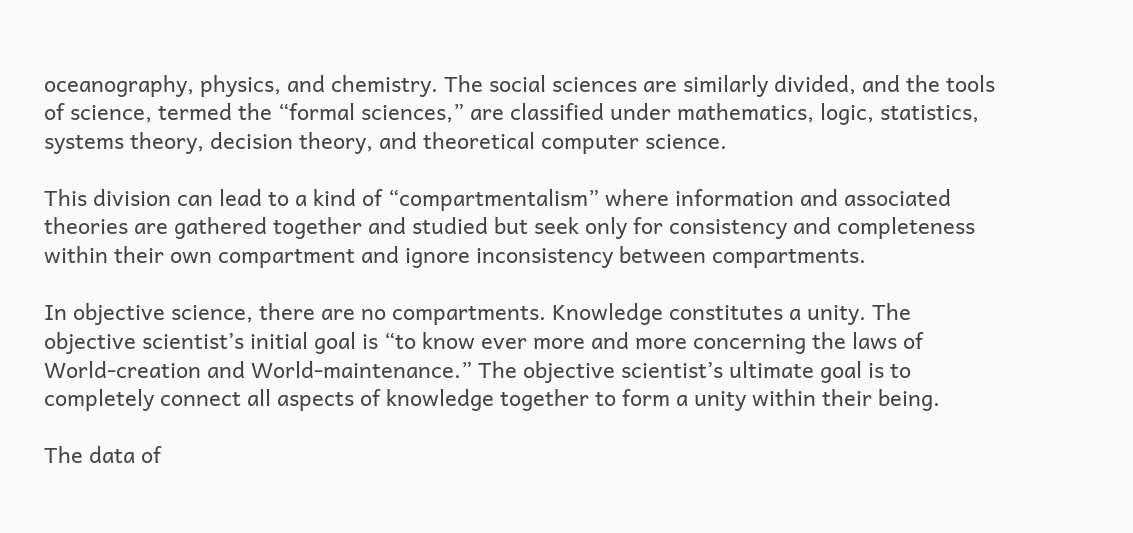oceanography, physics, and chemistry. The social sciences are similarly divided, and the tools of science, termed the “formal sciences,” are classified under mathematics, logic, statistics, systems theory, decision theory, and theoretical computer science.

This division can lead to a kind of “compartmentalism” where information and associated theories are gathered together and studied but seek only for consistency and completeness within their own compartment and ignore inconsistency between compartments.

In objective science, there are no compartments. Knowledge constitutes a unity. The objective scientist’s initial goal is “to know ever more and more concerning the laws of World-creation and World-maintenance.” The objective scientist’s ultimate goal is to completely connect all aspects of knowledge together to form a unity within their being.

The data of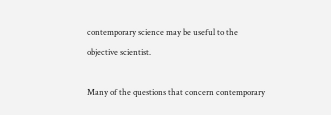contemporary science may be useful to the objective scientist.

Many of the questions that concern contemporary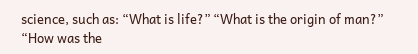science, such as: “What is life?” “What is the origin of man?” “How was the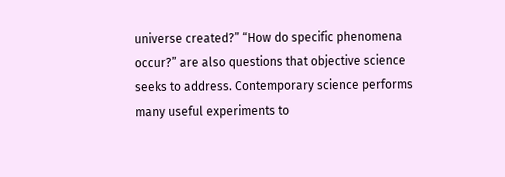universe created?” “How do specific phenomena occur?” are also questions that objective science seeks to address. Contemporary science performs many useful experiments to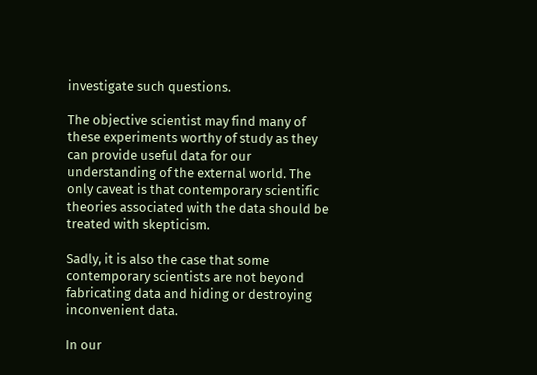investigate such questions.

The objective scientist may find many of these experiments worthy of study as they can provide useful data for our understanding of the external world. The only caveat is that contemporary scientific theories associated with the data should be treated with skepticism.

Sadly, it is also the case that some contemporary scientists are not beyond fabricating data and hiding or destroying inconvenient data.

In our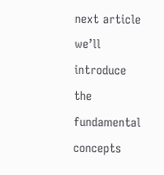next article we’ll introduce the fundamental concepts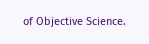of Objective Science.